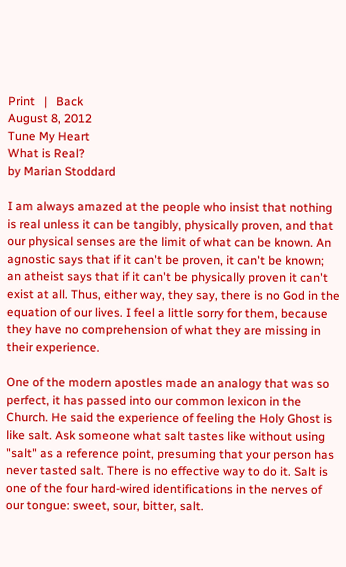Print   |   Back
August 8, 2012
Tune My Heart
What is Real?
by Marian Stoddard

I am always amazed at the people who insist that nothing is real unless it can be tangibly, physically proven, and that our physical senses are the limit of what can be known. An agnostic says that if it can't be proven, it can't be known; an atheist says that if it can't be physically proven it can't exist at all. Thus, either way, they say, there is no God in the equation of our lives. I feel a little sorry for them, because they have no comprehension of what they are missing in their experience.

One of the modern apostles made an analogy that was so perfect, it has passed into our common lexicon in the Church. He said the experience of feeling the Holy Ghost is like salt. Ask someone what salt tastes like without using "salt" as a reference point, presuming that your person has never tasted salt. There is no effective way to do it. Salt is one of the four hard-wired identifications in the nerves of our tongue: sweet, sour, bitter, salt.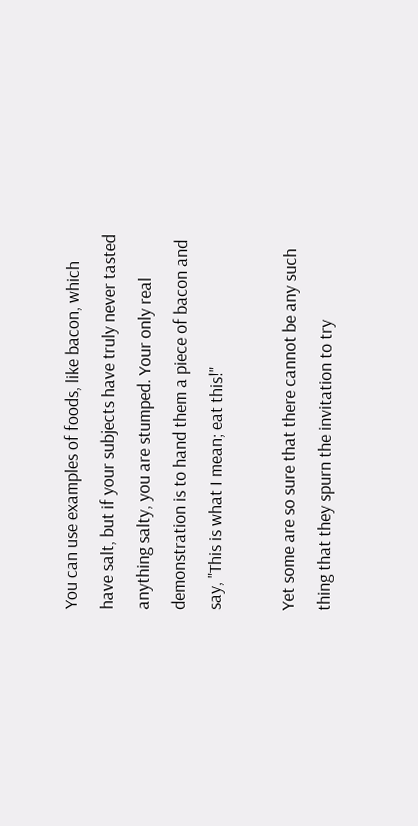You can use examples of foods, like bacon, which have salt, but if your subjects have truly never tasted anything salty, you are stumped. Your only real demonstration is to hand them a piece of bacon and say, "This is what I mean; eat this!"

Yet some are so sure that there cannot be any such thing that they spurn the invitation to try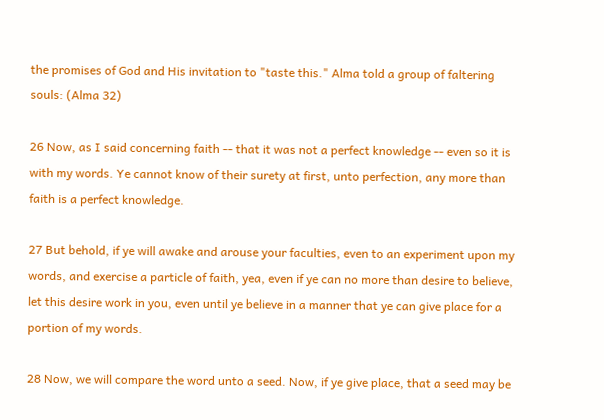the promises of God and His invitation to "taste this." Alma told a group of faltering souls: (Alma 32)

26 Now, as I said concerning faith -- that it was not a perfect knowledge -- even so it is with my words. Ye cannot know of their surety at first, unto perfection, any more than faith is a perfect knowledge.

27 But behold, if ye will awake and arouse your faculties, even to an experiment upon my words, and exercise a particle of faith, yea, even if ye can no more than desire to believe, let this desire work in you, even until ye believe in a manner that ye can give place for a portion of my words.

28 Now, we will compare the word unto a seed. Now, if ye give place, that a seed may be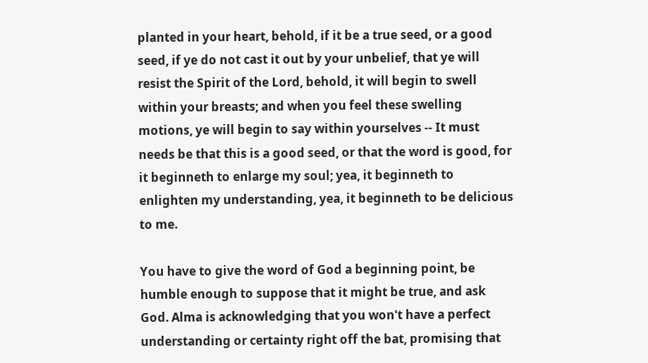planted in your heart, behold, if it be a true seed, or a good seed, if ye do not cast it out by your unbelief, that ye will resist the Spirit of the Lord, behold, it will begin to swell within your breasts; and when you feel these swelling motions, ye will begin to say within yourselves -- It must needs be that this is a good seed, or that the word is good, for it beginneth to enlarge my soul; yea, it beginneth to enlighten my understanding, yea, it beginneth to be delicious to me.

You have to give the word of God a beginning point, be humble enough to suppose that it might be true, and ask God. Alma is acknowledging that you won't have a perfect understanding or certainty right off the bat, promising that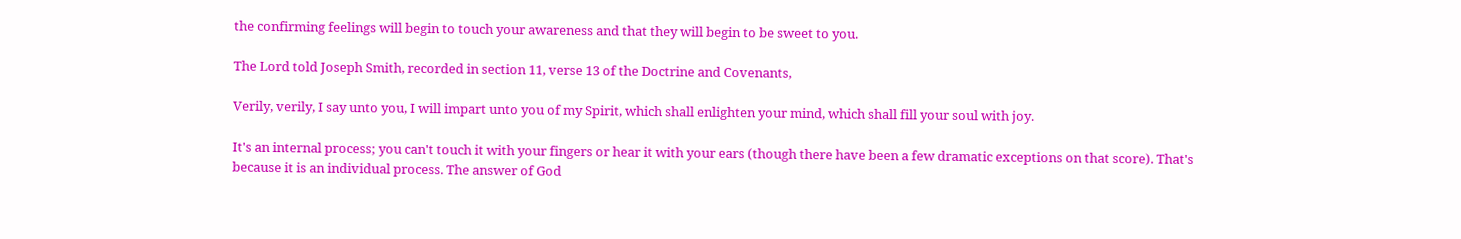the confirming feelings will begin to touch your awareness and that they will begin to be sweet to you.

The Lord told Joseph Smith, recorded in section 11, verse 13 of the Doctrine and Covenants,

Verily, verily, I say unto you, I will impart unto you of my Spirit, which shall enlighten your mind, which shall fill your soul with joy.

It's an internal process; you can't touch it with your fingers or hear it with your ears (though there have been a few dramatic exceptions on that score). That's because it is an individual process. The answer of God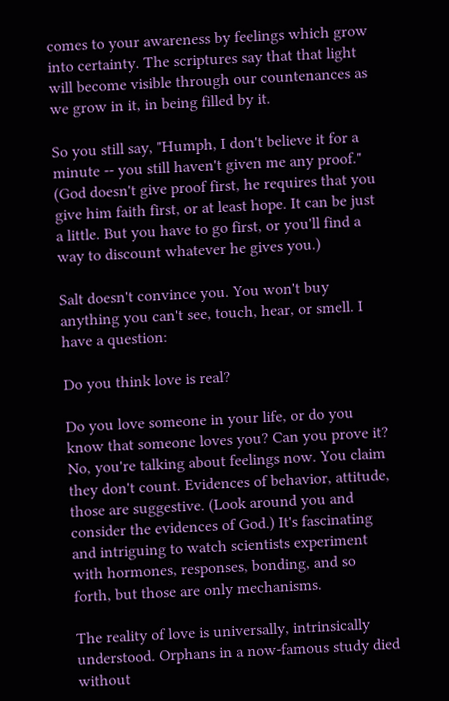comes to your awareness by feelings which grow into certainty. The scriptures say that that light will become visible through our countenances as we grow in it, in being filled by it.

So you still say, "Humph, I don't believe it for a minute -- you still haven't given me any proof." (God doesn't give proof first, he requires that you give him faith first, or at least hope. It can be just a little. But you have to go first, or you'll find a way to discount whatever he gives you.)

Salt doesn't convince you. You won't buy anything you can't see, touch, hear, or smell. I have a question:

Do you think love is real?

Do you love someone in your life, or do you know that someone loves you? Can you prove it? No, you're talking about feelings now. You claim they don't count. Evidences of behavior, attitude, those are suggestive. (Look around you and consider the evidences of God.) It's fascinating and intriguing to watch scientists experiment with hormones, responses, bonding, and so forth, but those are only mechanisms.

The reality of love is universally, intrinsically understood. Orphans in a now-famous study died without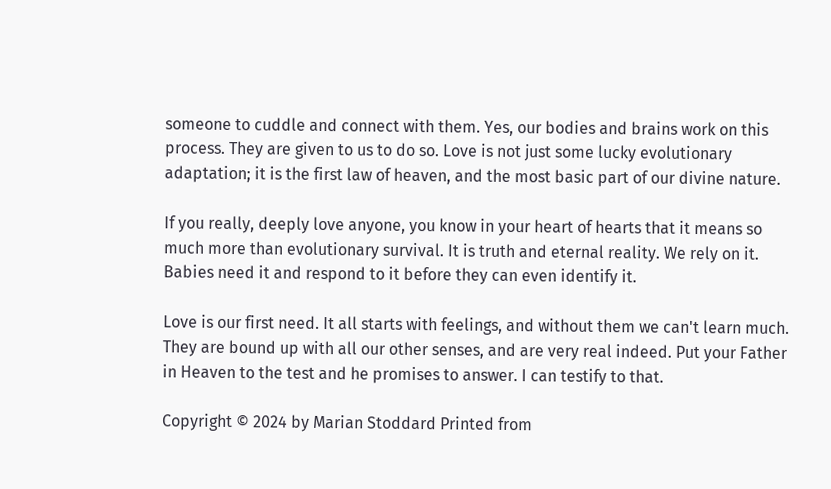someone to cuddle and connect with them. Yes, our bodies and brains work on this process. They are given to us to do so. Love is not just some lucky evolutionary adaptation; it is the first law of heaven, and the most basic part of our divine nature.

If you really, deeply love anyone, you know in your heart of hearts that it means so much more than evolutionary survival. It is truth and eternal reality. We rely on it. Babies need it and respond to it before they can even identify it.

Love is our first need. It all starts with feelings, and without them we can't learn much. They are bound up with all our other senses, and are very real indeed. Put your Father in Heaven to the test and he promises to answer. I can testify to that.

Copyright © 2024 by Marian Stoddard Printed from